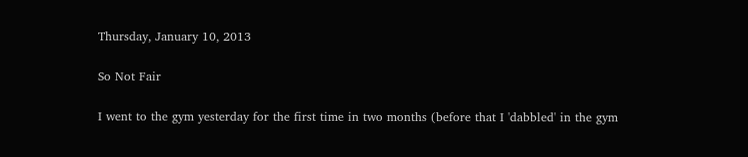Thursday, January 10, 2013

So Not Fair

I went to the gym yesterday for the first time in two months (before that I 'dabbled' in the gym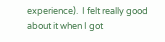experience).  I felt really good about it when I got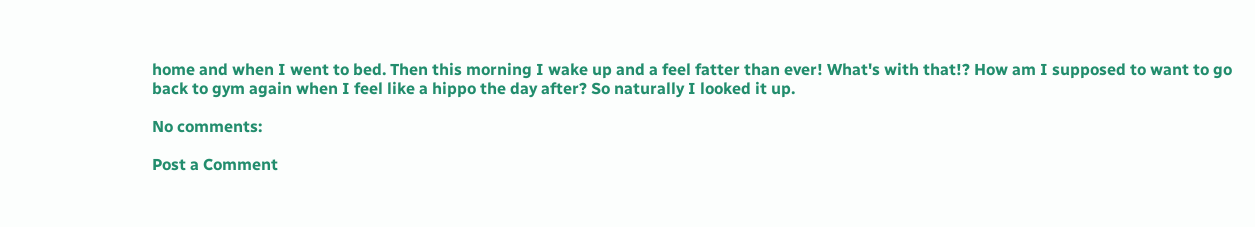home and when I went to bed. Then this morning I wake up and a feel fatter than ever! What's with that!? How am I supposed to want to go back to gym again when I feel like a hippo the day after? So naturally I looked it up.

No comments:

Post a Comment